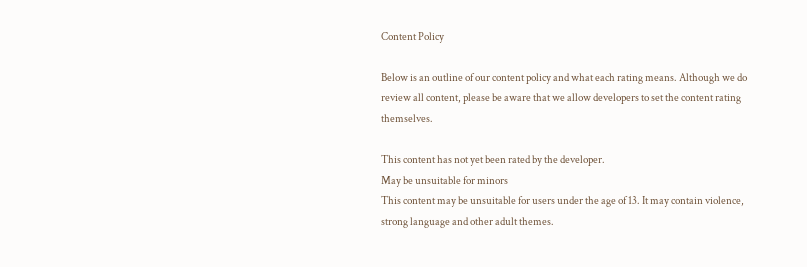Content Policy

Below is an outline of our content policy and what each rating means. Although we do review all content, please be aware that we allow developers to set the content rating themselves.

This content has not yet been rated by the developer.
May be unsuitable for minors
This content may be unsuitable for users under the age of 13. It may contain violence, strong language and other adult themes.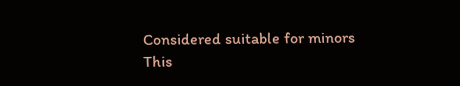Considered suitable for minors
This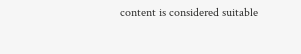content is considered suitable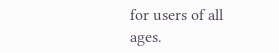for users of all ages.